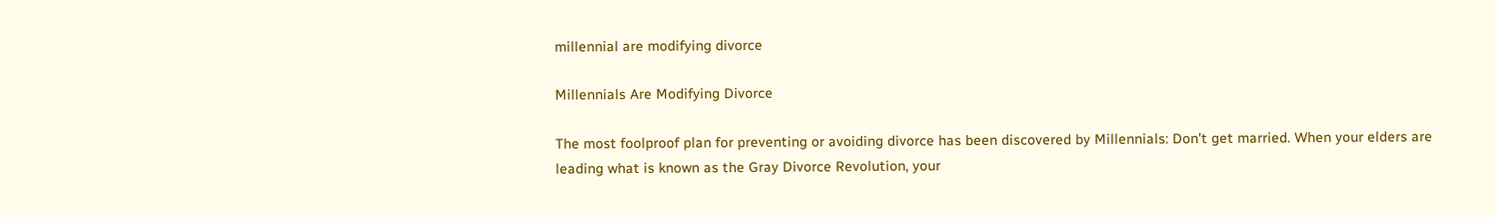millennial are modifying divorce

Millennials Are Modifying Divorce

The most foolproof plan for preventing or avoiding divorce has been discovered by Millennials: Don’t get married. When your elders are leading what is known as the Gray Divorce Revolution, your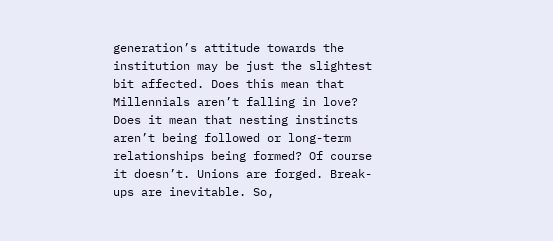generation’s attitude towards the institution may be just the slightest bit affected. Does this mean that Millennials aren’t falling in love? Does it mean that nesting instincts aren’t being followed or long-term relationships being formed? Of course it doesn’t. Unions are forged. Break-ups are inevitable. So,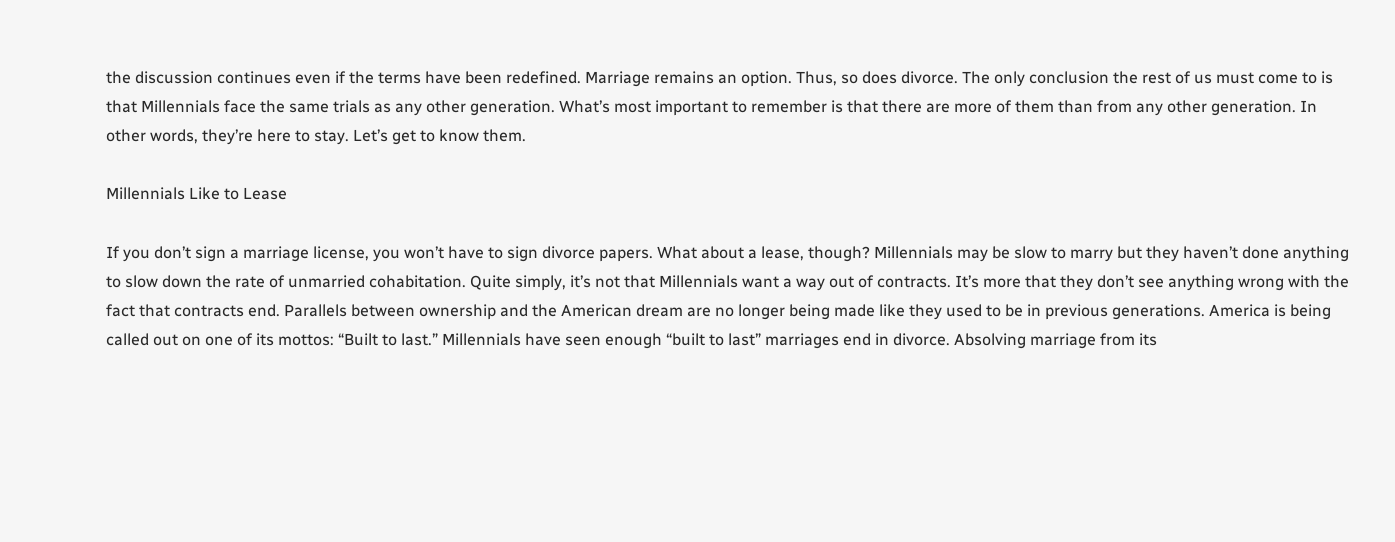the discussion continues even if the terms have been redefined. Marriage remains an option. Thus, so does divorce. The only conclusion the rest of us must come to is that Millennials face the same trials as any other generation. What’s most important to remember is that there are more of them than from any other generation. In other words, they’re here to stay. Let’s get to know them.

Millennials Like to Lease

If you don’t sign a marriage license, you won’t have to sign divorce papers. What about a lease, though? Millennials may be slow to marry but they haven’t done anything to slow down the rate of unmarried cohabitation. Quite simply, it’s not that Millennials want a way out of contracts. It’s more that they don’t see anything wrong with the fact that contracts end. Parallels between ownership and the American dream are no longer being made like they used to be in previous generations. America is being called out on one of its mottos: “Built to last.” Millennials have seen enough “built to last” marriages end in divorce. Absolving marriage from its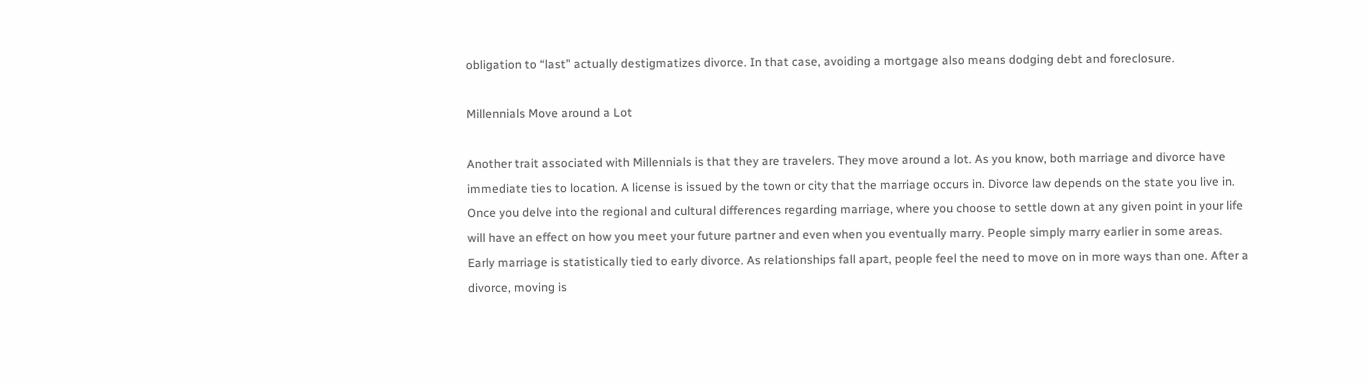obligation to “last” actually destigmatizes divorce. In that case, avoiding a mortgage also means dodging debt and foreclosure.

Millennials Move around a Lot

Another trait associated with Millennials is that they are travelers. They move around a lot. As you know, both marriage and divorce have immediate ties to location. A license is issued by the town or city that the marriage occurs in. Divorce law depends on the state you live in. Once you delve into the regional and cultural differences regarding marriage, where you choose to settle down at any given point in your life will have an effect on how you meet your future partner and even when you eventually marry. People simply marry earlier in some areas. Early marriage is statistically tied to early divorce. As relationships fall apart, people feel the need to move on in more ways than one. After a divorce, moving is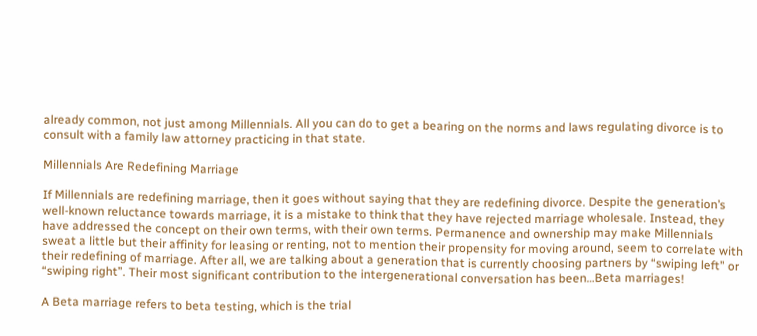already common, not just among Millennials. All you can do to get a bearing on the norms and laws regulating divorce is to consult with a family law attorney practicing in that state.

Millennials Are Redefining Marriage

If Millennials are redefining marriage, then it goes without saying that they are redefining divorce. Despite the generation’s well-known reluctance towards marriage, it is a mistake to think that they have rejected marriage wholesale. Instead, they have addressed the concept on their own terms, with their own terms. Permanence and ownership may make Millennials sweat a little but their affinity for leasing or renting, not to mention their propensity for moving around, seem to correlate with their redefining of marriage. After all, we are talking about a generation that is currently choosing partners by “swiping left” or “swiping right”. Their most significant contribution to the intergenerational conversation has been…Beta marriages!

A Beta marriage refers to beta testing, which is the trial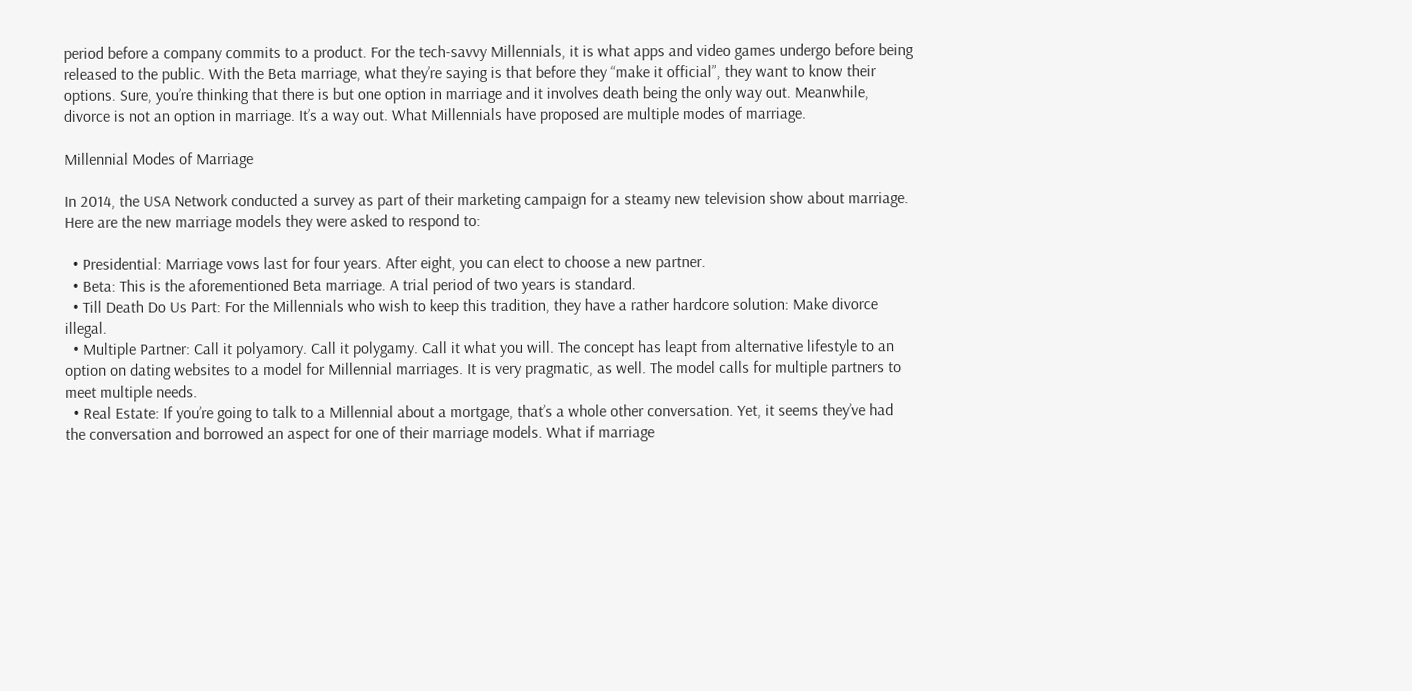period before a company commits to a product. For the tech-savvy Millennials, it is what apps and video games undergo before being released to the public. With the Beta marriage, what they’re saying is that before they “make it official”, they want to know their options. Sure, you’re thinking that there is but one option in marriage and it involves death being the only way out. Meanwhile, divorce is not an option in marriage. It’s a way out. What Millennials have proposed are multiple modes of marriage.

Millennial Modes of Marriage

In 2014, the USA Network conducted a survey as part of their marketing campaign for a steamy new television show about marriage. Here are the new marriage models they were asked to respond to:

  • Presidential: Marriage vows last for four years. After eight, you can elect to choose a new partner.
  • Beta: This is the aforementioned Beta marriage. A trial period of two years is standard.
  • Till Death Do Us Part: For the Millennials who wish to keep this tradition, they have a rather hardcore solution: Make divorce illegal.
  • Multiple Partner: Call it polyamory. Call it polygamy. Call it what you will. The concept has leapt from alternative lifestyle to an option on dating websites to a model for Millennial marriages. It is very pragmatic, as well. The model calls for multiple partners to meet multiple needs.
  • Real Estate: If you’re going to talk to a Millennial about a mortgage, that’s a whole other conversation. Yet, it seems they’ve had the conversation and borrowed an aspect for one of their marriage models. What if marriage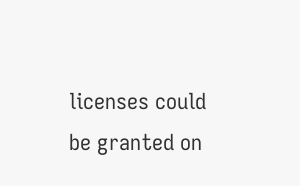licenses could be granted on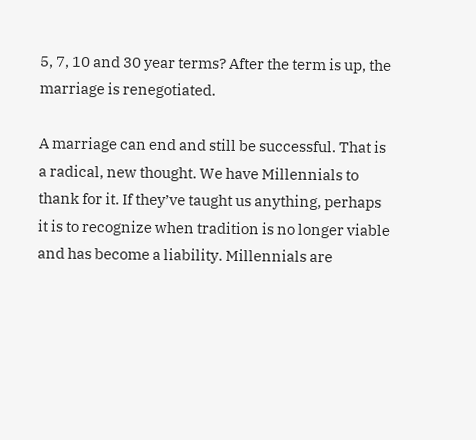5, 7, 10 and 30 year terms? After the term is up, the marriage is renegotiated.

A marriage can end and still be successful. That is a radical, new thought. We have Millennials to thank for it. If they’ve taught us anything, perhaps it is to recognize when tradition is no longer viable and has become a liability. Millennials are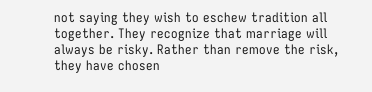not saying they wish to eschew tradition all together. They recognize that marriage will always be risky. Rather than remove the risk, they have chosen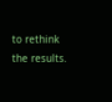to rethink the results.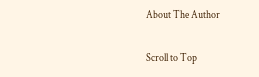About The Author

Scroll to Top